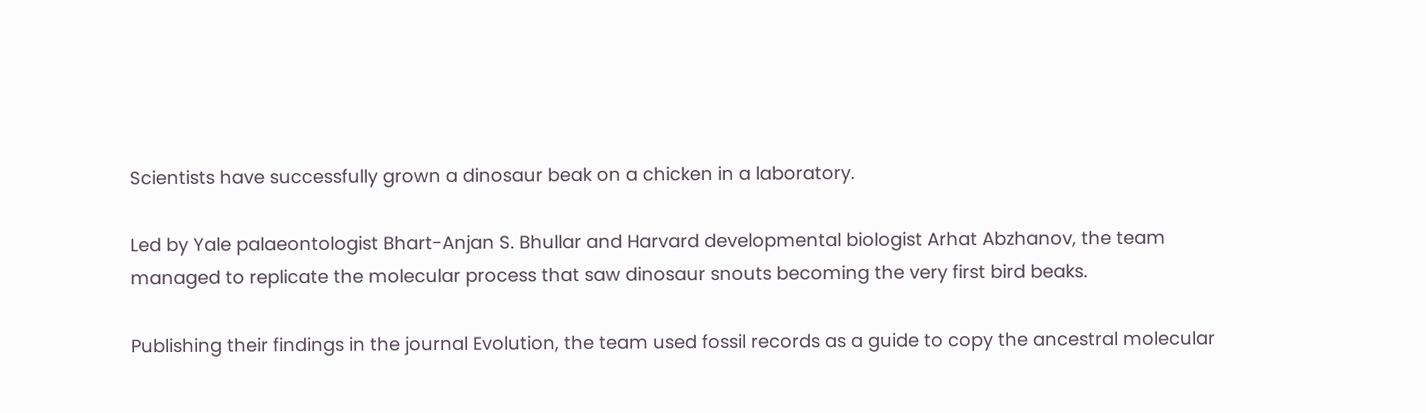Scientists have successfully grown a dinosaur beak on a chicken in a laboratory.

Led by Yale palaeontologist Bhart-Anjan S. Bhullar and Harvard developmental biologist Arhat Abzhanov, the team managed to replicate the molecular process that saw dinosaur snouts becoming the very first bird beaks.

Publishing their findings in the journal Evolution, the team used fossil records as a guide to copy the ancestral molecular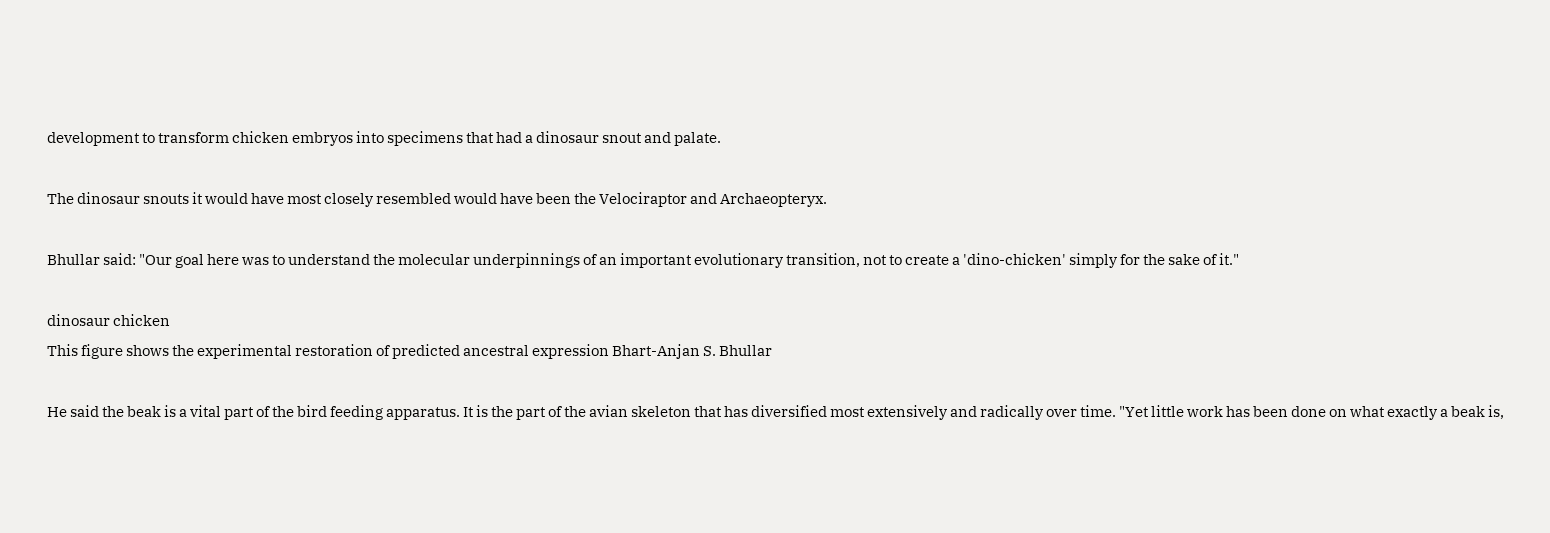development to transform chicken embryos into specimens that had a dinosaur snout and palate.

The dinosaur snouts it would have most closely resembled would have been the Velociraptor and Archaeopteryx.

Bhullar said: "Our goal here was to understand the molecular underpinnings of an important evolutionary transition, not to create a 'dino-chicken' simply for the sake of it."

dinosaur chicken
This figure shows the experimental restoration of predicted ancestral expression Bhart-Anjan S. Bhullar

He said the beak is a vital part of the bird feeding apparatus. It is the part of the avian skeleton that has diversified most extensively and radically over time. "Yet little work has been done on what exactly a beak is,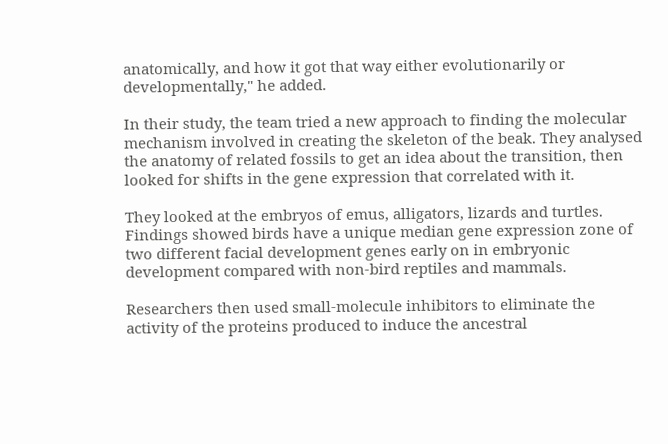anatomically, and how it got that way either evolutionarily or developmentally," he added.

In their study, the team tried a new approach to finding the molecular mechanism involved in creating the skeleton of the beak. They analysed the anatomy of related fossils to get an idea about the transition, then looked for shifts in the gene expression that correlated with it.

They looked at the embryos of emus, alligators, lizards and turtles. Findings showed birds have a unique median gene expression zone of two different facial development genes early on in embryonic development compared with non-bird reptiles and mammals.

Researchers then used small-molecule inhibitors to eliminate the activity of the proteins produced to induce the ancestral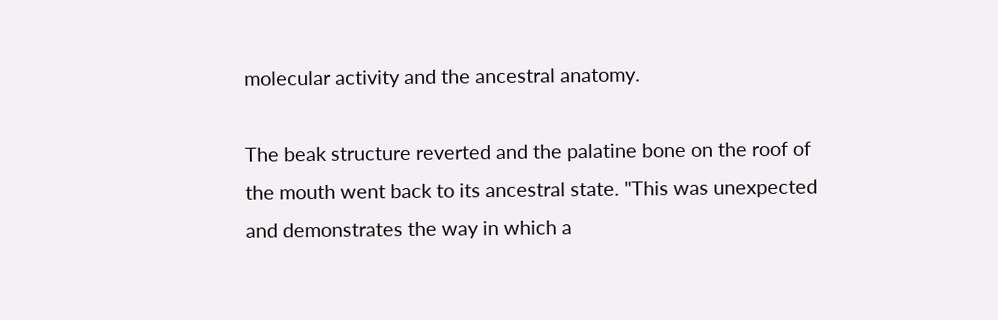molecular activity and the ancestral anatomy.

The beak structure reverted and the palatine bone on the roof of the mouth went back to its ancestral state. "This was unexpected and demonstrates the way in which a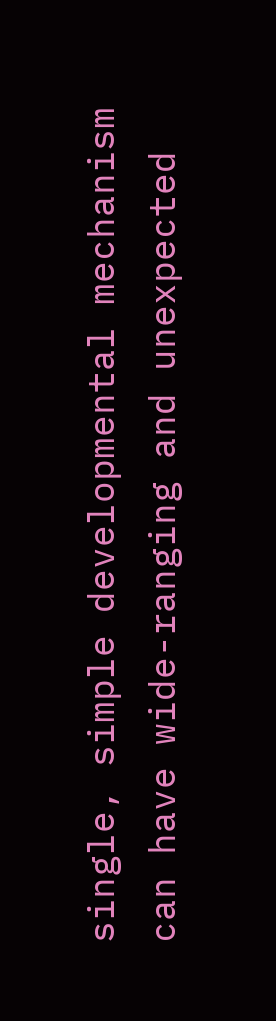single, simple developmental mechanism can have wide-ranging and unexpected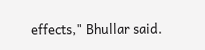effects," Bhullar said.